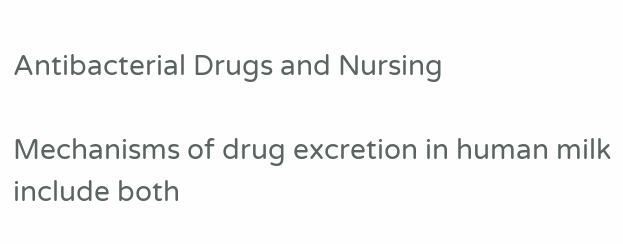Antibacterial Drugs and Nursing

Mechanisms of drug excretion in human milk include both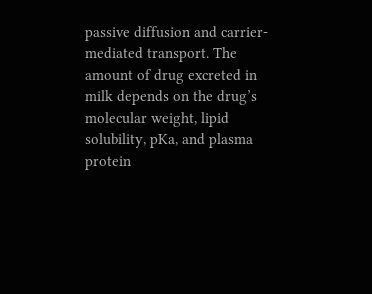passive diffusion and carrier-mediated transport. The amount of drug excreted in milk depends on the drug’s molecular weight, lipid solubility, pKa, and plasma protein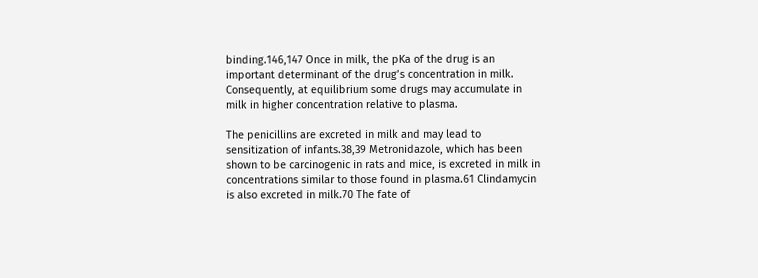binding.146,147 Once in milk, the pKa of the drug is an important determinant of the drug’s concentration in milk. Consequently, at equilibrium some drugs may accumulate in milk in higher concentration relative to plasma.

The penicillins are excreted in milk and may lead to sensitization of infants.38,39 Metronidazole, which has been shown to be carcinogenic in rats and mice, is excreted in milk in concentrations similar to those found in plasma.61 Clindamycin is also excreted in milk.70 The fate of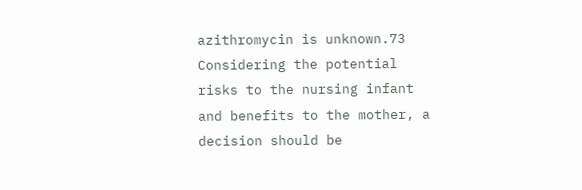azithromycin is unknown.73 Considering the potential risks to the nursing infant and benefits to the mother, a decision should be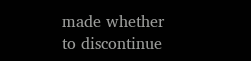made whether to discontinue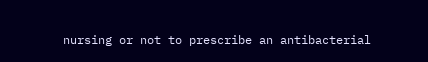nursing or not to prescribe an antibacterial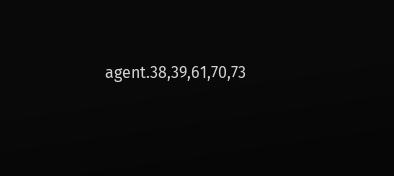agent.38,39,61,70,73